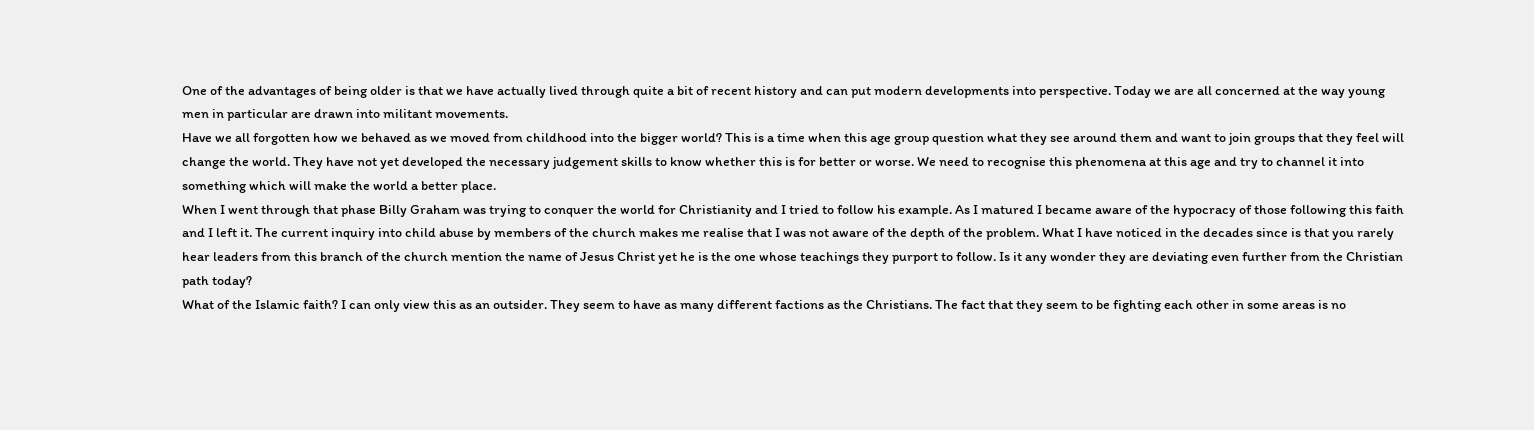One of the advantages of being older is that we have actually lived through quite a bit of recent history and can put modern developments into perspective. Today we are all concerned at the way young men in particular are drawn into militant movements.
Have we all forgotten how we behaved as we moved from childhood into the bigger world? This is a time when this age group question what they see around them and want to join groups that they feel will change the world. They have not yet developed the necessary judgement skills to know whether this is for better or worse. We need to recognise this phenomena at this age and try to channel it into something which will make the world a better place.
When I went through that phase Billy Graham was trying to conquer the world for Christianity and I tried to follow his example. As I matured I became aware of the hypocracy of those following this faith and I left it. The current inquiry into child abuse by members of the church makes me realise that I was not aware of the depth of the problem. What I have noticed in the decades since is that you rarely hear leaders from this branch of the church mention the name of Jesus Christ yet he is the one whose teachings they purport to follow. Is it any wonder they are deviating even further from the Christian path today?
What of the Islamic faith? I can only view this as an outsider. They seem to have as many different factions as the Christians. The fact that they seem to be fighting each other in some areas is no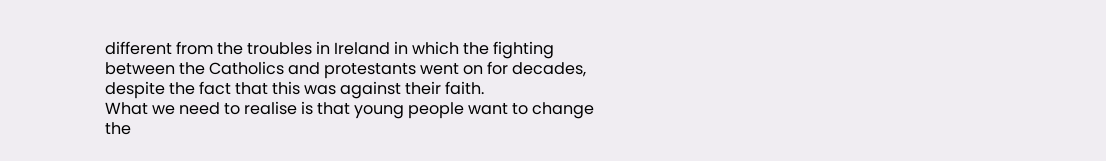different from the troubles in Ireland in which the fighting between the Catholics and protestants went on for decades, despite the fact that this was against their faith.
What we need to realise is that young people want to change the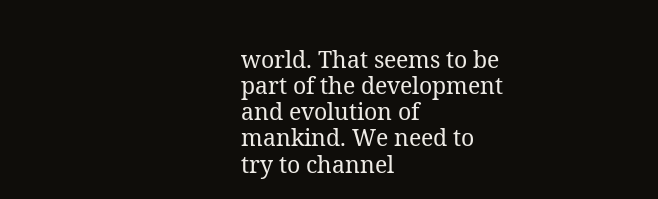world. That seems to be part of the development and evolution of mankind. We need to try to channel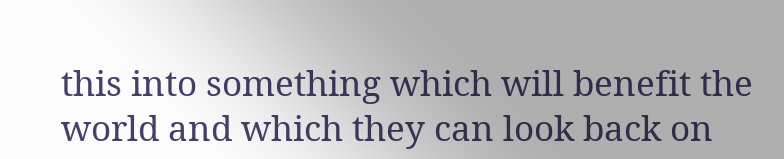this into something which will benefit the world and which they can look back on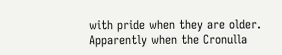with pride when they are older. Apparently when the Cronulla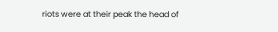riots were at their peak the head of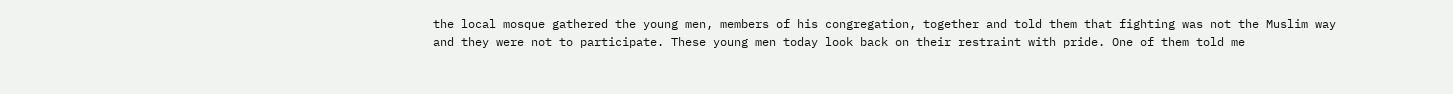the local mosque gathered the young men, members of his congregation, together and told them that fighting was not the Muslim way and they were not to participate. These young men today look back on their restraint with pride. One of them told me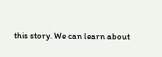this story. We can learn about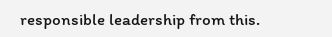responsible leadership from this.